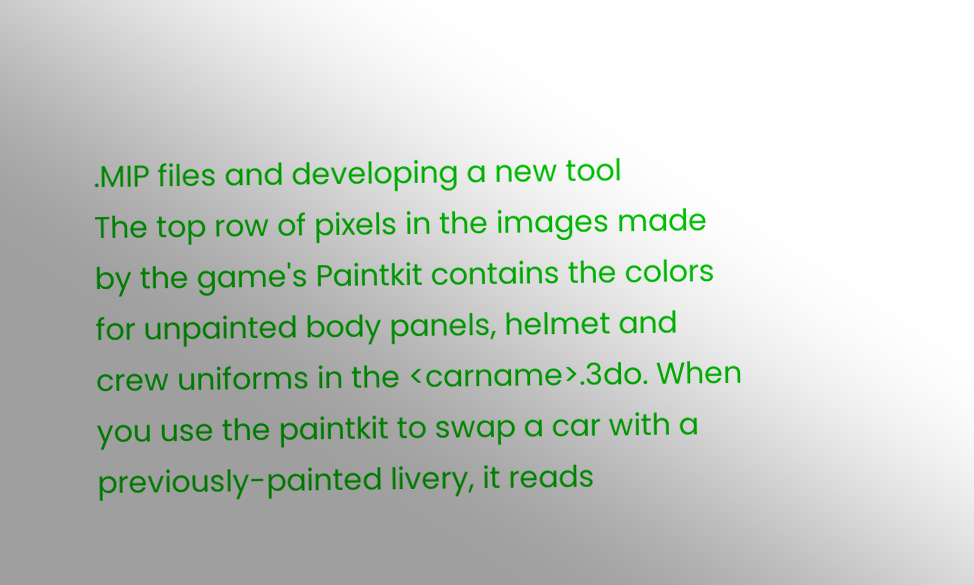.MIP files and developing a new tool
The top row of pixels in the images made by the game's Paintkit contains the colors for unpainted body panels, helmet and crew uniforms in the <carname>.3do. When you use the paintkit to swap a car with a previously-painted livery, it reads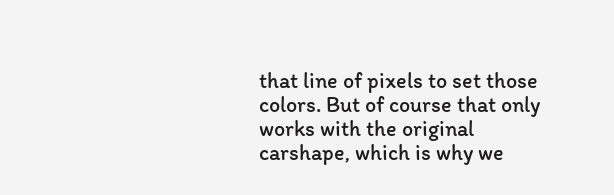that line of pixels to set those colors. But of course that only works with the original carshape, which is why we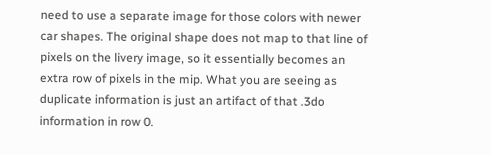need to use a separate image for those colors with newer car shapes. The original shape does not map to that line of pixels on the livery image, so it essentially becomes an extra row of pixels in the mip. What you are seeing as duplicate information is just an artifact of that .3do information in row 0.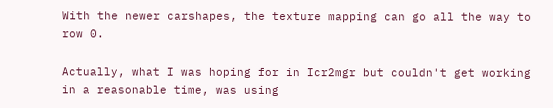With the newer carshapes, the texture mapping can go all the way to row 0.

Actually, what I was hoping for in Icr2mgr but couldn't get working in a reasonable time, was using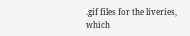.gif files for the liveries, which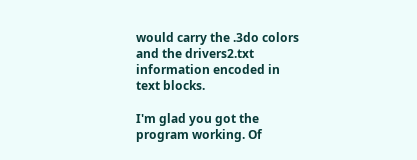would carry the .3do colors and the drivers2.txt information encoded in text blocks.

I'm glad you got the program working. Of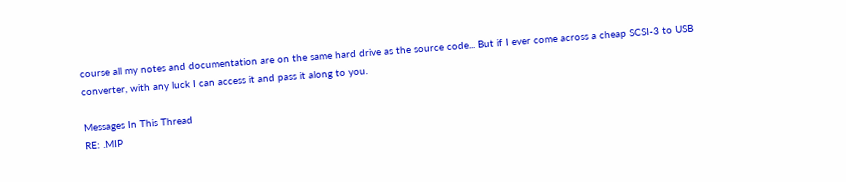course all my notes and documentation are on the same hard drive as the source code... But if I ever come across a cheap SCSI-3 to USB converter, with any luck I can access it and pass it along to you.

Messages In This Thread
RE: .MIP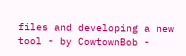files and developing a new tool - by CowtownBob -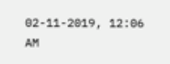02-11-2019, 12:06 AM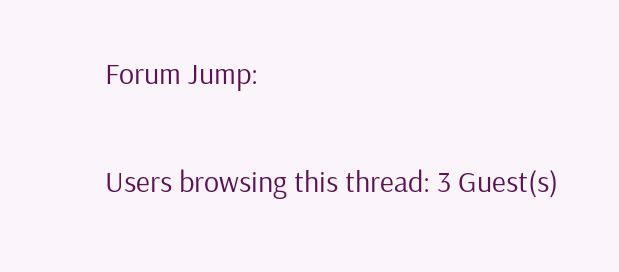Forum Jump:

Users browsing this thread: 3 Guest(s)